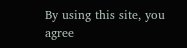By using this site, you agree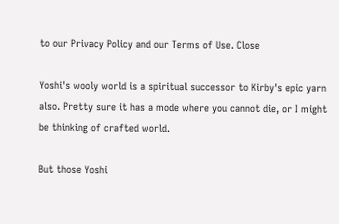to our Privacy Policy and our Terms of Use. Close

Yoshi's wooly world is a spiritual successor to Kirby's epic yarn also. Pretty sure it has a mode where you cannot die, or I might be thinking of crafted world.

But those Yoshi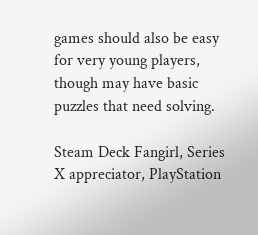games should also be easy for very young players, though may have basic puzzles that need solving.

Steam Deck Fangirl, Series X appreciator, PlayStation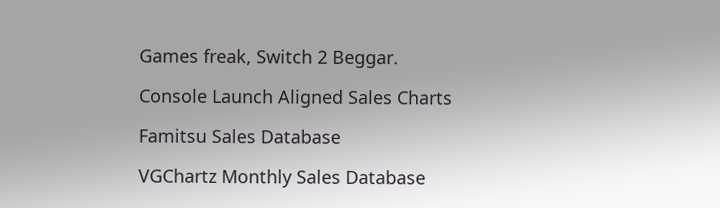Games freak, Switch 2 Beggar.

Console Launch Aligned Sales Charts

Famitsu Sales Database

VGChartz Monthly Sales Database